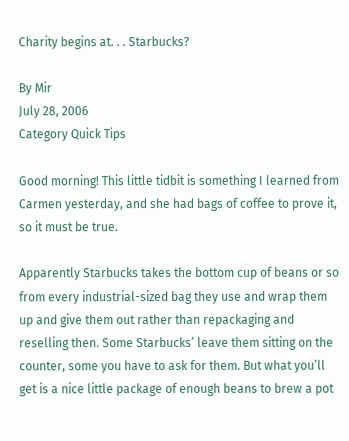Charity begins at. . . Starbucks?

By Mir
July 28, 2006
Category Quick Tips

Good morning! This little tidbit is something I learned from Carmen yesterday, and she had bags of coffee to prove it, so it must be true.

Apparently Starbucks takes the bottom cup of beans or so from every industrial-sized bag they use and wrap them up and give them out rather than repackaging and reselling then. Some Starbucks’ leave them sitting on the counter, some you have to ask for them. But what you’ll get is a nice little package of enough beans to brew a pot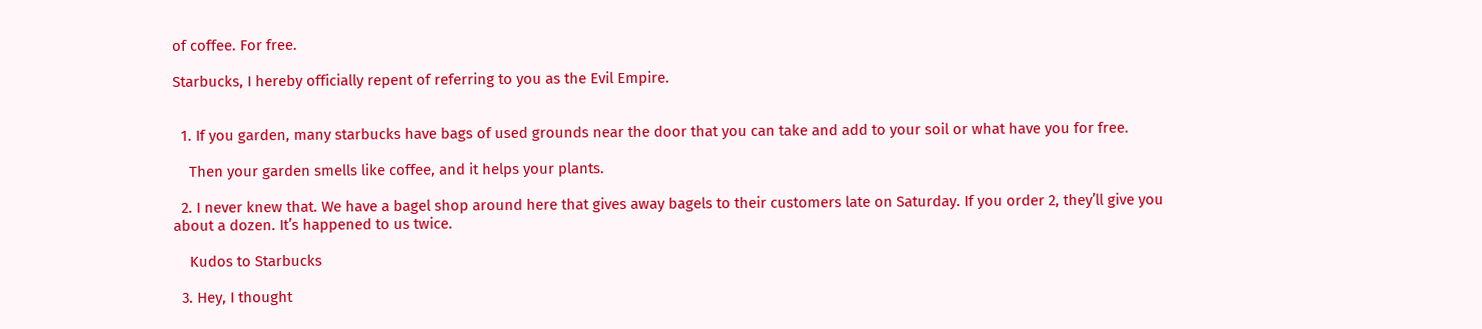of coffee. For free.

Starbucks, I hereby officially repent of referring to you as the Evil Empire.


  1. If you garden, many starbucks have bags of used grounds near the door that you can take and add to your soil or what have you for free.

    Then your garden smells like coffee, and it helps your plants.

  2. I never knew that. We have a bagel shop around here that gives away bagels to their customers late on Saturday. If you order 2, they’ll give you about a dozen. It’s happened to us twice.

    Kudos to Starbucks

  3. Hey, I thought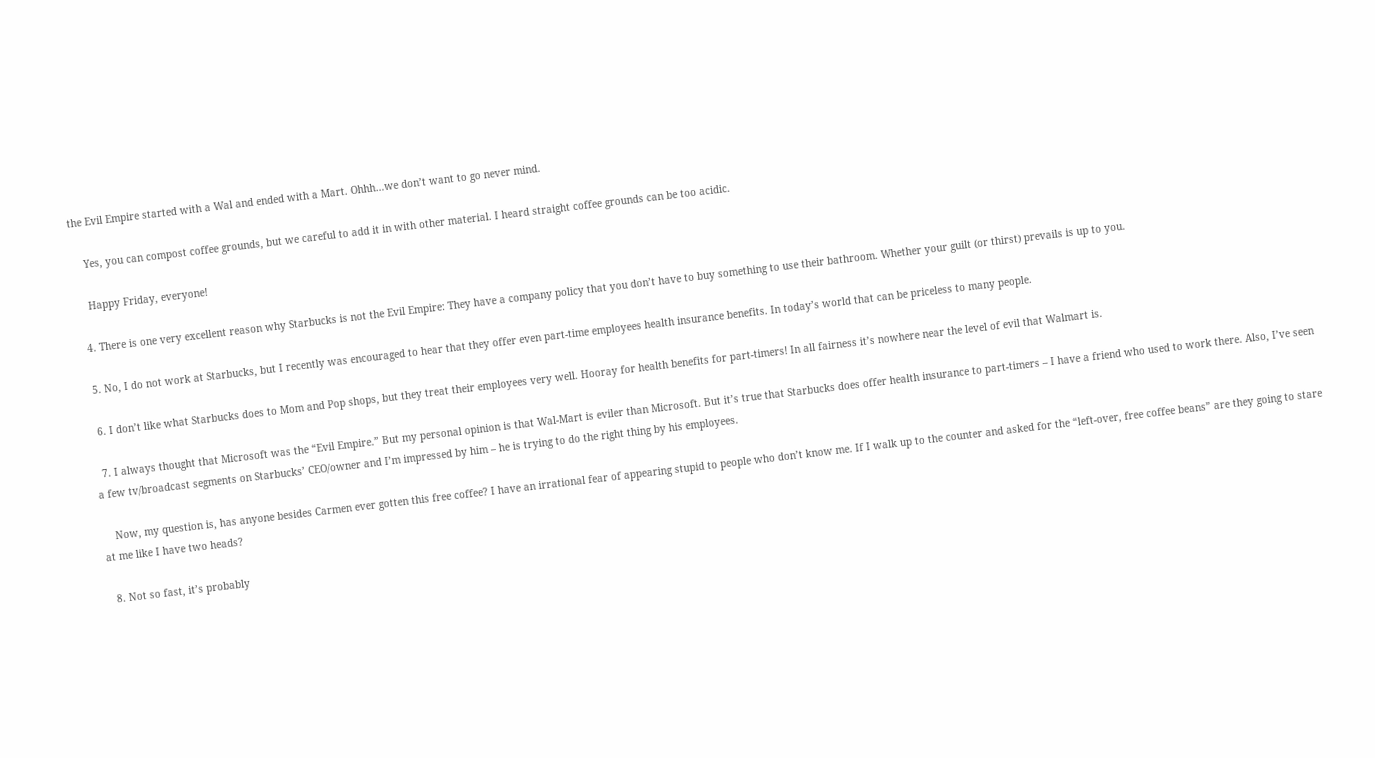the Evil Empire started with a Wal and ended with a Mart. Ohhh…we don’t want to go never mind.

    Yes, you can compost coffee grounds, but we careful to add it in with other material. I heard straight coffee grounds can be too acidic.

    Happy Friday, everyone!

  4. There is one very excellent reason why Starbucks is not the Evil Empire: They have a company policy that you don’t have to buy something to use their bathroom. Whether your guilt (or thirst) prevails is up to you.

  5. No, I do not work at Starbucks, but I recently was encouraged to hear that they offer even part-time employees health insurance benefits. In today’s world that can be priceless to many people.

  6. I don’t like what Starbucks does to Mom and Pop shops, but they treat their employees very well. Hooray for health benefits for part-timers! In all fairness it’s nowhere near the level of evil that Walmart is.

  7. I always thought that Microsoft was the “Evil Empire.” But my personal opinion is that Wal-Mart is eviler than Microsoft. But it’s true that Starbucks does offer health insurance to part-timers – I have a friend who used to work there. Also, I’ve seen a few tv/broadcast segments on Starbucks’ CEO/owner and I’m impressed by him – he is trying to do the right thing by his employees.

    Now, my question is, has anyone besides Carmen ever gotten this free coffee? I have an irrational fear of appearing stupid to people who don’t know me. If I walk up to the counter and asked for the “left-over, free coffee beans” are they going to stare at me like I have two heads?

  8. Not so fast, it’s probably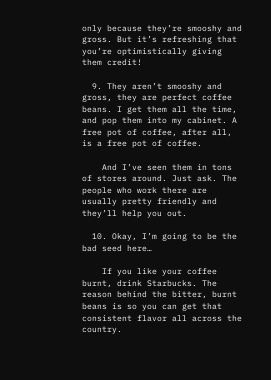only because they’re smooshy and gross. But it’s refreshing that you’re optimistically giving them credit!

  9. They aren’t smooshy and gross, they are perfect coffee beans. I get them all the time, and pop them into my cabinet. A free pot of coffee, after all, is a free pot of coffee.

    And I’ve seen them in tons of stores around. Just ask. The people who work there are usually pretty friendly and they’ll help you out.

  10. Okay, I’m going to be the bad seed here…

    If you like your coffee burnt, drink Starbucks. The reason behind the bitter, burnt beans is so you can get that consistent flavor all across the country.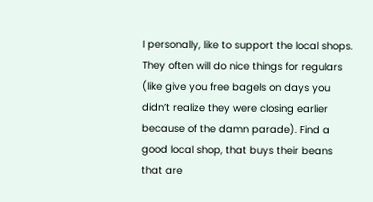I personally, like to support the local shops. They often will do nice things for regulars (like give you free bagels on days you didn’t realize they were closing earlier because of the damn parade). Find a good local shop, that buys their beans that are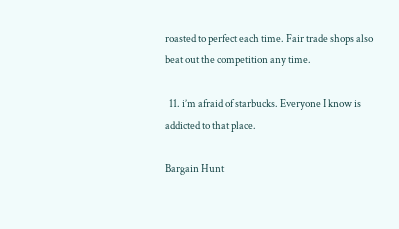roasted to perfect each time. Fair trade shops also beat out the competition any time.

  11. i’m afraid of starbucks. Everyone I know is addicted to that place.

Bargain Hunt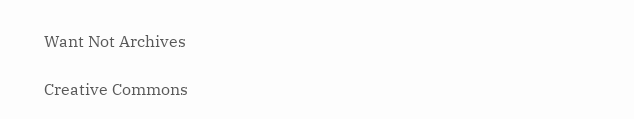Want Not Archives

Creative Commons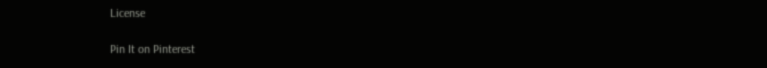License

Pin It on Pinterest